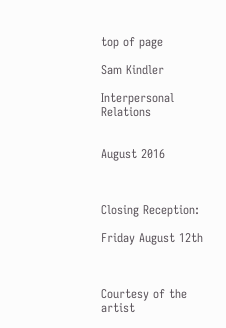top of page

Sam Kindler

Interpersonal Relations


August 2016



Closing Reception:

Friday August 12th



Courtesy of the artist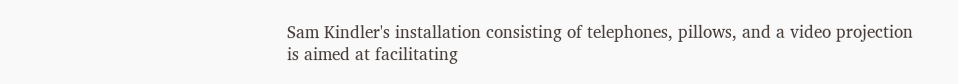Sam Kindler's installation consisting of telephones, pillows, and a video projection is aimed at facilitating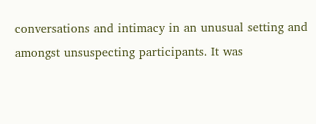conversations and intimacy in an unusual setting and amongst unsuspecting participants. It was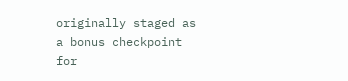originally staged as a bonus checkpoint for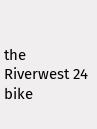the Riverwest 24 bike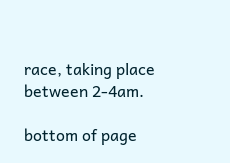race, taking place between 2-4am.

bottom of page